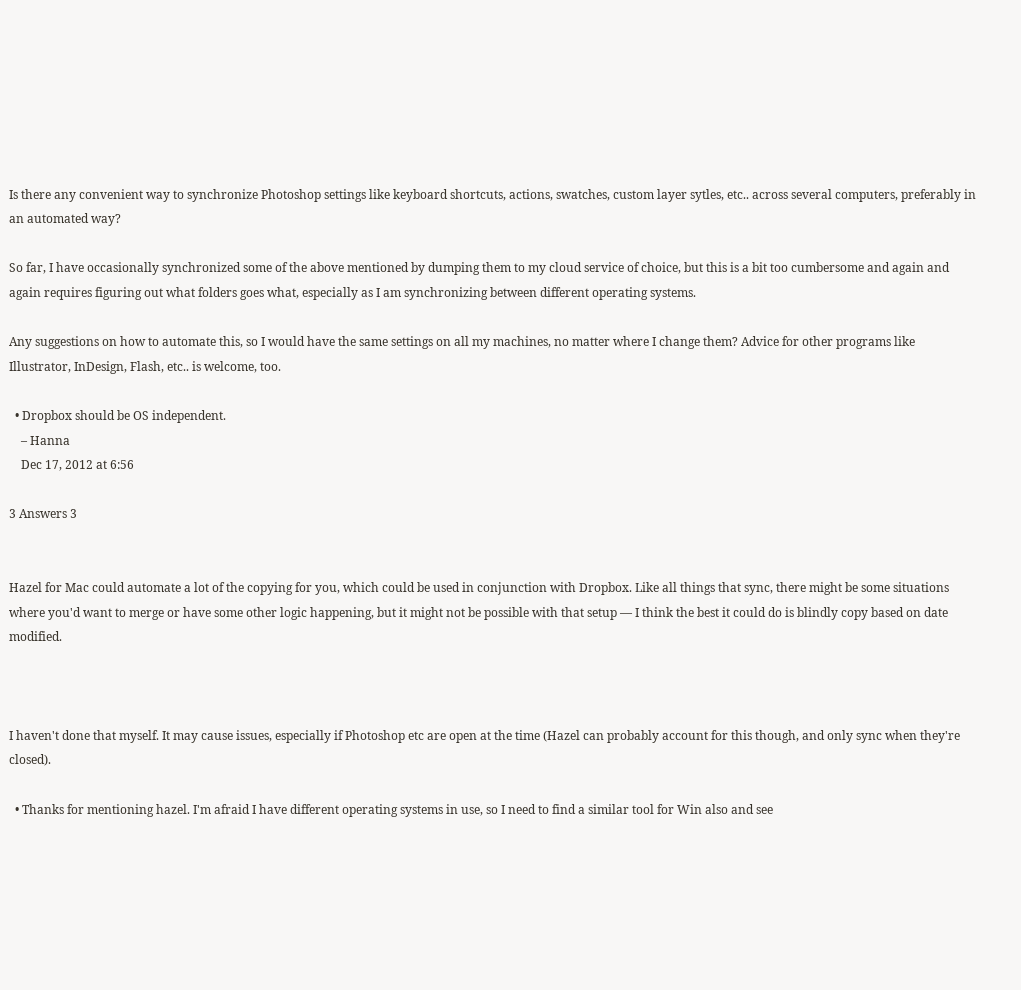Is there any convenient way to synchronize Photoshop settings like keyboard shortcuts, actions, swatches, custom layer sytles, etc.. across several computers, preferably in an automated way?

So far, I have occasionally synchronized some of the above mentioned by dumping them to my cloud service of choice, but this is a bit too cumbersome and again and again requires figuring out what folders goes what, especially as I am synchronizing between different operating systems.

Any suggestions on how to automate this, so I would have the same settings on all my machines, no matter where I change them? Advice for other programs like Illustrator, InDesign, Flash, etc.. is welcome, too.

  • Dropbox should be OS independent.
    – Hanna
    Dec 17, 2012 at 6:56

3 Answers 3


Hazel for Mac could automate a lot of the copying for you, which could be used in conjunction with Dropbox. Like all things that sync, there might be some situations where you'd want to merge or have some other logic happening, but it might not be possible with that setup — I think the best it could do is blindly copy based on date modified.



I haven't done that myself. It may cause issues, especially if Photoshop etc are open at the time (Hazel can probably account for this though, and only sync when they're closed).

  • Thanks for mentioning hazel. I'm afraid I have different operating systems in use, so I need to find a similar tool for Win also and see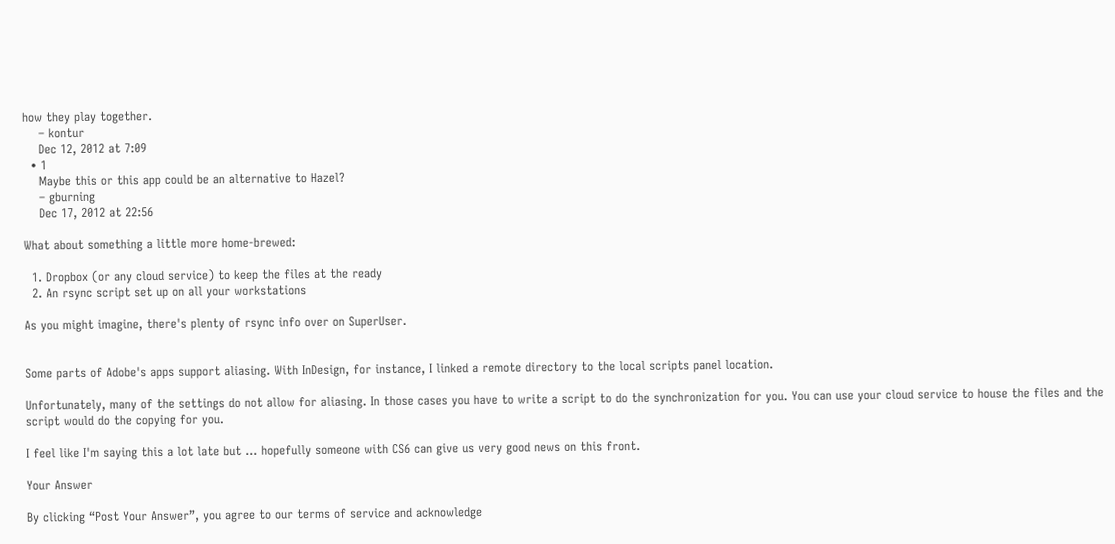how they play together.
    – kontur
    Dec 12, 2012 at 7:09
  • 1
    Maybe this or this app could be an alternative to Hazel?
    – gburning
    Dec 17, 2012 at 22:56

What about something a little more home-brewed:

  1. Dropbox (or any cloud service) to keep the files at the ready
  2. An rsync script set up on all your workstations

As you might imagine, there's plenty of rsync info over on SuperUser.


Some parts of Adobe's apps support aliasing. With InDesign, for instance, I linked a remote directory to the local scripts panel location.

Unfortunately, many of the settings do not allow for aliasing. In those cases you have to write a script to do the synchronization for you. You can use your cloud service to house the files and the script would do the copying for you.

I feel like I'm saying this a lot late but ... hopefully someone with CS6 can give us very good news on this front.

Your Answer

By clicking “Post Your Answer”, you agree to our terms of service and acknowledge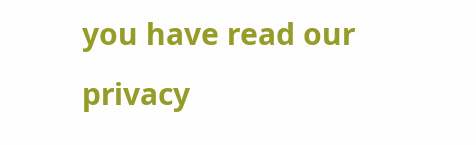you have read our privacy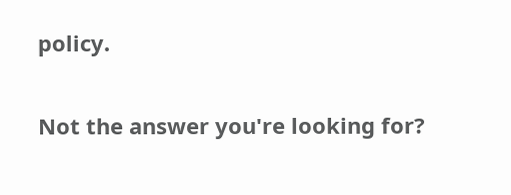policy.

Not the answer you're looking for?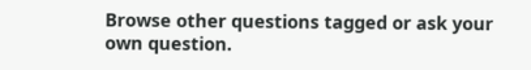Browse other questions tagged or ask your own question.